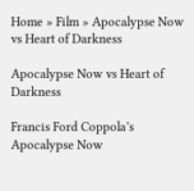Home » Film » Apocalypse Now vs Heart of Darkness

Apocalypse Now vs Heart of Darkness

Francis Ford Coppola’s Apocalypse Now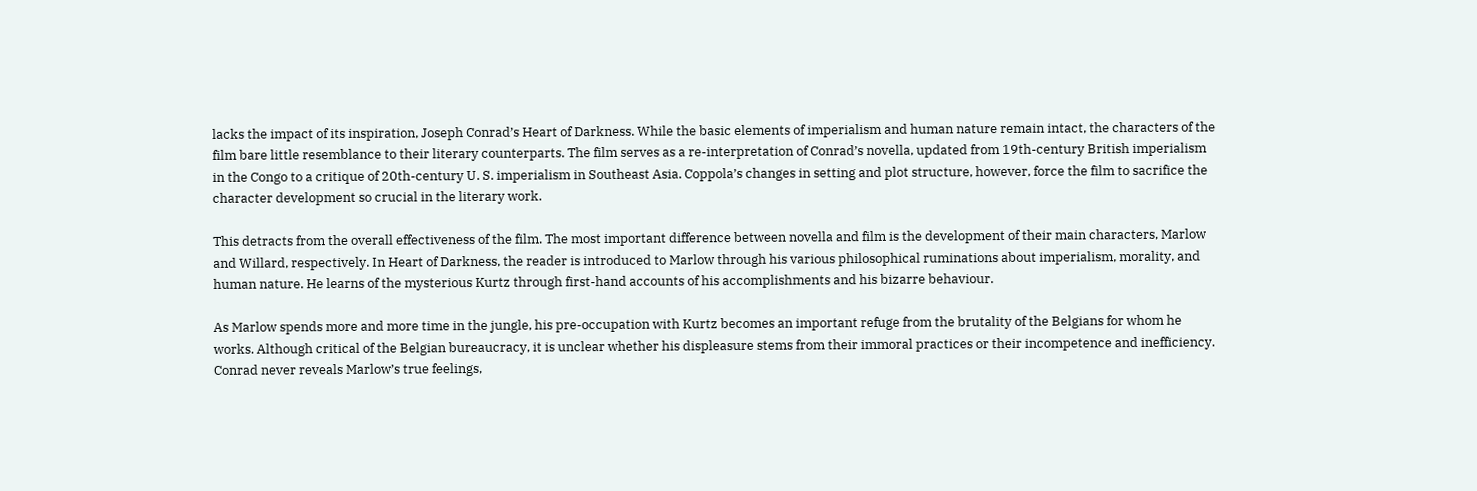lacks the impact of its inspiration, Joseph Conrad’s Heart of Darkness. While the basic elements of imperialism and human nature remain intact, the characters of the film bare little resemblance to their literary counterparts. The film serves as a re-interpretation of Conrad’s novella, updated from 19th-century British imperialism in the Congo to a critique of 20th-century U. S. imperialism in Southeast Asia. Coppola’s changes in setting and plot structure, however, force the film to sacrifice the character development so crucial in the literary work.

This detracts from the overall effectiveness of the film. The most important difference between novella and film is the development of their main characters, Marlow and Willard, respectively. In Heart of Darkness, the reader is introduced to Marlow through his various philosophical ruminations about imperialism, morality, and human nature. He learns of the mysterious Kurtz through first-hand accounts of his accomplishments and his bizarre behaviour.

As Marlow spends more and more time in the jungle, his pre-occupation with Kurtz becomes an important refuge from the brutality of the Belgians for whom he works. Although critical of the Belgian bureaucracy, it is unclear whether his displeasure stems from their immoral practices or their incompetence and inefficiency. Conrad never reveals Marlow’s true feelings,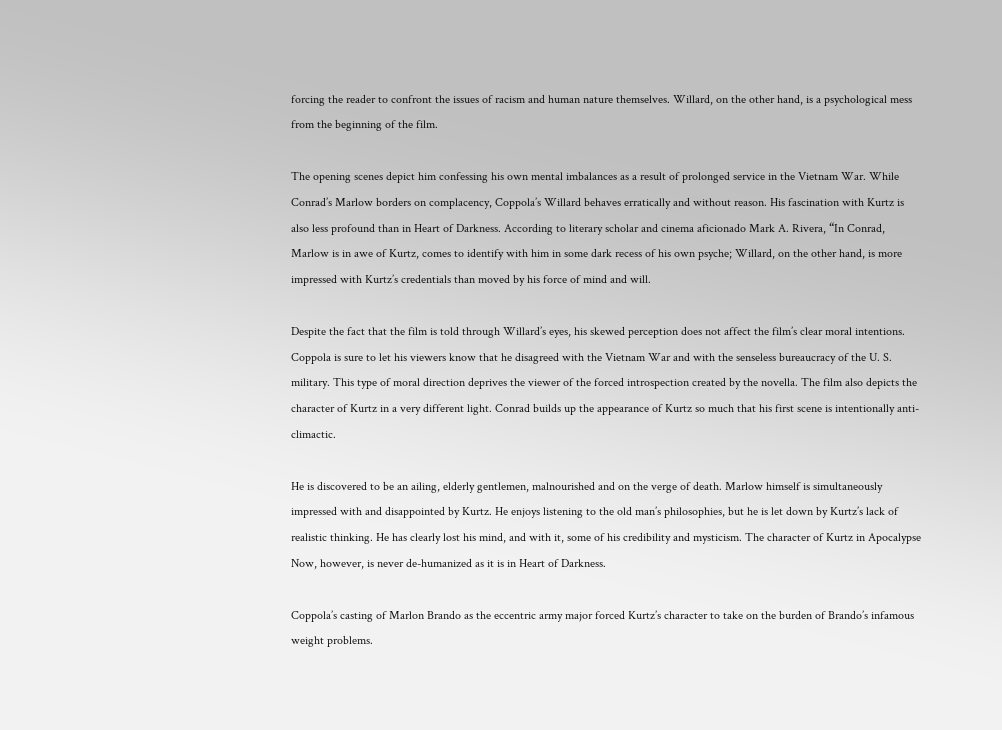forcing the reader to confront the issues of racism and human nature themselves. Willard, on the other hand, is a psychological mess from the beginning of the film.

The opening scenes depict him confessing his own mental imbalances as a result of prolonged service in the Vietnam War. While Conrad’s Marlow borders on complacency, Coppola’s Willard behaves erratically and without reason. His fascination with Kurtz is also less profound than in Heart of Darkness. According to literary scholar and cinema aficionado Mark A. Rivera, “In Conrad, Marlow is in awe of Kurtz, comes to identify with him in some dark recess of his own psyche; Willard, on the other hand, is more impressed with Kurtz’s credentials than moved by his force of mind and will.

Despite the fact that the film is told through Willard’s eyes, his skewed perception does not affect the film’s clear moral intentions. Coppola is sure to let his viewers know that he disagreed with the Vietnam War and with the senseless bureaucracy of the U. S. military. This type of moral direction deprives the viewer of the forced introspection created by the novella. The film also depicts the character of Kurtz in a very different light. Conrad builds up the appearance of Kurtz so much that his first scene is intentionally anti-climactic.

He is discovered to be an ailing, elderly gentlemen, malnourished and on the verge of death. Marlow himself is simultaneously impressed with and disappointed by Kurtz. He enjoys listening to the old man’s philosophies, but he is let down by Kurtz’s lack of realistic thinking. He has clearly lost his mind, and with it, some of his credibility and mysticism. The character of Kurtz in Apocalypse Now, however, is never de-humanized as it is in Heart of Darkness.

Coppola’s casting of Marlon Brando as the eccentric army major forced Kurtz’s character to take on the burden of Brando’s infamous weight problems.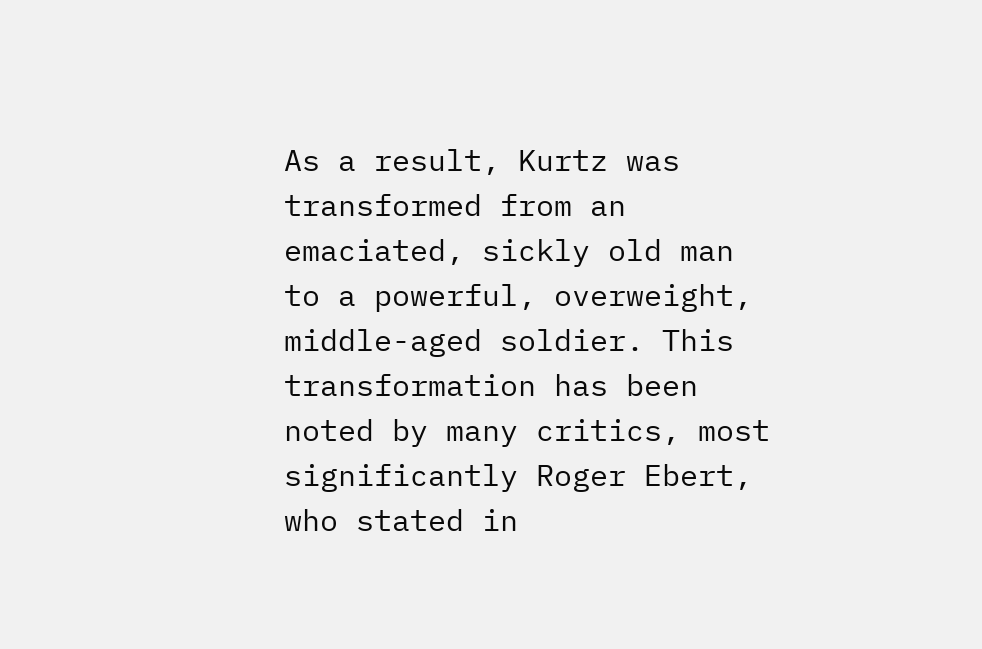As a result, Kurtz was transformed from an emaciated, sickly old man to a powerful, overweight, middle-aged soldier. This transformation has been noted by many critics, most significantly Roger Ebert, who stated in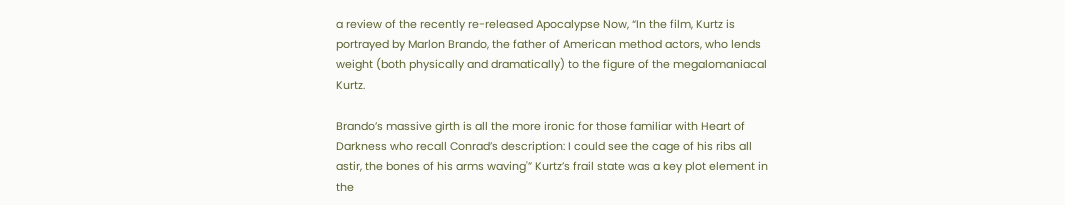a review of the recently re-released Apocalypse Now, “In the film, Kurtz is portrayed by Marlon Brando, the father of American method actors, who lends weight (both physically and dramatically) to the figure of the megalomaniacal Kurtz.

Brando’s massive girth is all the more ironic for those familiar with Heart of Darkness who recall Conrad’s description: I could see the cage of his ribs all astir, the bones of his arms waving'” Kurtz’s frail state was a key plot element in the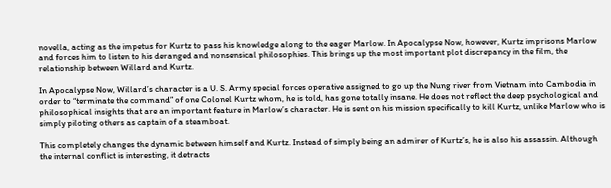novella, acting as the impetus for Kurtz to pass his knowledge along to the eager Marlow. In Apocalypse Now, however, Kurtz imprisons Marlow and forces him to listen to his deranged and nonsensical philosophies. This brings up the most important plot discrepancy in the film, the relationship between Willard and Kurtz.

In Apocalypse Now, Willard’s character is a U. S. Army special forces operative assigned to go up the Nung river from Vietnam into Cambodia in order to “terminate the command” of one Colonel Kurtz whom, he is told, has gone totally insane. He does not reflect the deep psychological and philosophical insights that are an important feature in Marlow’s character. He is sent on his mission specifically to kill Kurtz, unlike Marlow who is simply piloting others as captain of a steamboat.

This completely changes the dynamic between himself and Kurtz. Instead of simply being an admirer of Kurtz’s, he is also his assassin. Although the internal conflict is interesting, it detracts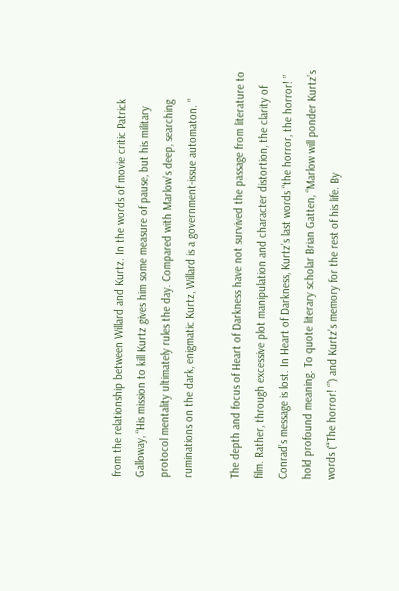from the relationship between Willard and Kurtz. In the words of movie critic Patrick Galloway, “His mission to kill Kurtz gives him some measure of pause, but his military protocol mentality ultimately rules the day. Compared with Marlow’s deep, searching ruminations on the dark, enigmatic Kurtz, Willard is a government-issue automaton. ”

The depth and focus of Heart of Darkness have not survived the passage from literature to film. Rather, through excessive plot manipulation and character distortion, the clarity of Conrad’s message is lost. In Heart of Darkness, Kurtz’s last words “the horror, the horror! ” hold profound meaning. To quote literary scholar Brian Gatten, “Marlow will ponder Kurtz’s words (“‘The horror! ‘”) and Kurtz’s memory for the rest of his life. By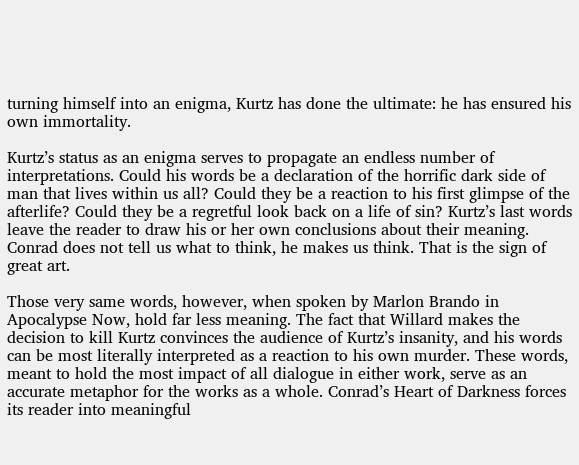turning himself into an enigma, Kurtz has done the ultimate: he has ensured his own immortality.

Kurtz’s status as an enigma serves to propagate an endless number of interpretations. Could his words be a declaration of the horrific dark side of man that lives within us all? Could they be a reaction to his first glimpse of the afterlife? Could they be a regretful look back on a life of sin? Kurtz’s last words leave the reader to draw his or her own conclusions about their meaning. Conrad does not tell us what to think, he makes us think. That is the sign of great art.

Those very same words, however, when spoken by Marlon Brando in Apocalypse Now, hold far less meaning. The fact that Willard makes the decision to kill Kurtz convinces the audience of Kurtz’s insanity, and his words can be most literally interpreted as a reaction to his own murder. These words, meant to hold the most impact of all dialogue in either work, serve as an accurate metaphor for the works as a whole. Conrad’s Heart of Darkness forces its reader into meaningful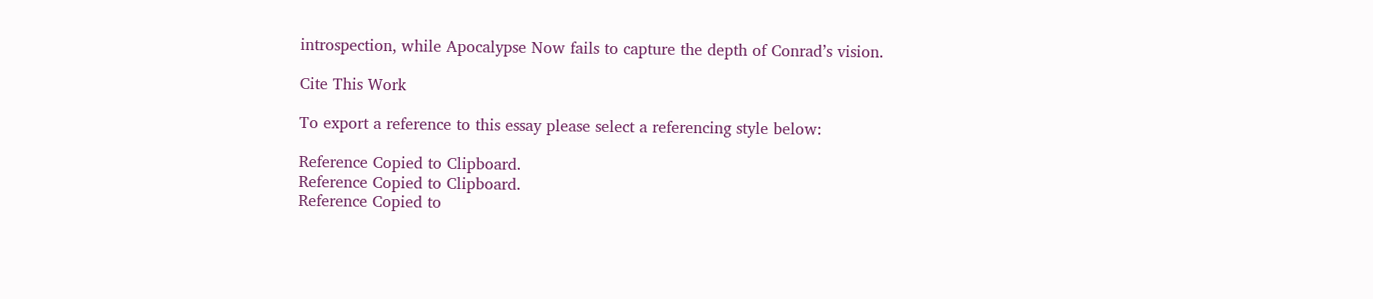introspection, while Apocalypse Now fails to capture the depth of Conrad’s vision.

Cite This Work

To export a reference to this essay please select a referencing style below:

Reference Copied to Clipboard.
Reference Copied to Clipboard.
Reference Copied to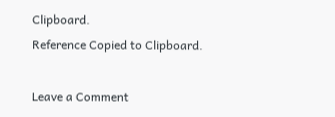Clipboard.
Reference Copied to Clipboard.

Leave a Comment